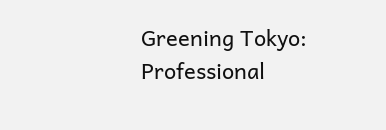Greening Tokyo: Professional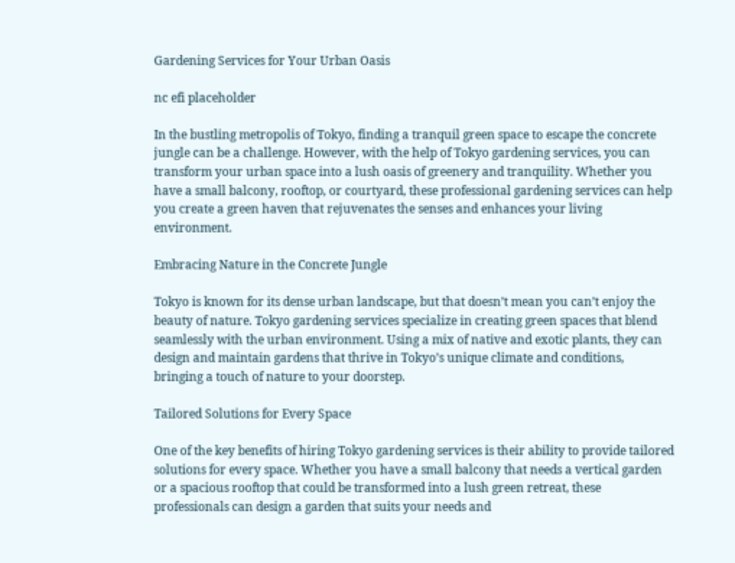Gardening Services for Your Urban Oasis

nc efi placeholder

In the bustling metropolis of Tokyo, finding a tranquil green space to escape the concrete jungle can be a challenge. However, with the help of Tokyo gardening services, you can transform your urban space into a lush oasis of greenery and tranquility. Whether you have a small balcony, rooftop, or courtyard, these professional gardening services can help you create a green haven that rejuvenates the senses and enhances your living environment.

Embracing Nature in the Concrete Jungle

Tokyo is known for its dense urban landscape, but that doesn’t mean you can’t enjoy the beauty of nature. Tokyo gardening services specialize in creating green spaces that blend seamlessly with the urban environment. Using a mix of native and exotic plants, they can design and maintain gardens that thrive in Tokyo’s unique climate and conditions, bringing a touch of nature to your doorstep.

Tailored Solutions for Every Space

One of the key benefits of hiring Tokyo gardening services is their ability to provide tailored solutions for every space. Whether you have a small balcony that needs a vertical garden or a spacious rooftop that could be transformed into a lush green retreat, these professionals can design a garden that suits your needs and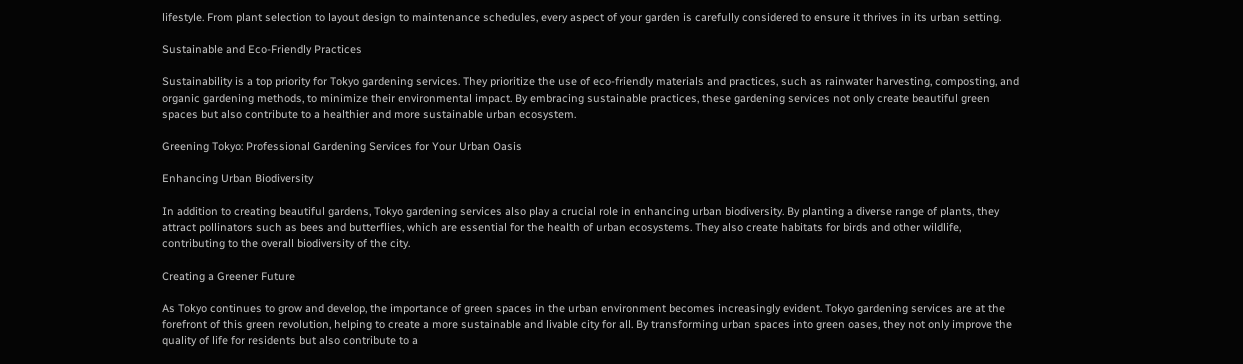lifestyle. From plant selection to layout design to maintenance schedules, every aspect of your garden is carefully considered to ensure it thrives in its urban setting.

Sustainable and Eco-Friendly Practices

Sustainability is a top priority for Tokyo gardening services. They prioritize the use of eco-friendly materials and practices, such as rainwater harvesting, composting, and organic gardening methods, to minimize their environmental impact. By embracing sustainable practices, these gardening services not only create beautiful green spaces but also contribute to a healthier and more sustainable urban ecosystem.

Greening Tokyo: Professional Gardening Services for Your Urban Oasis

Enhancing Urban Biodiversity

In addition to creating beautiful gardens, Tokyo gardening services also play a crucial role in enhancing urban biodiversity. By planting a diverse range of plants, they attract pollinators such as bees and butterflies, which are essential for the health of urban ecosystems. They also create habitats for birds and other wildlife, contributing to the overall biodiversity of the city.

Creating a Greener Future

As Tokyo continues to grow and develop, the importance of green spaces in the urban environment becomes increasingly evident. Tokyo gardening services are at the forefront of this green revolution, helping to create a more sustainable and livable city for all. By transforming urban spaces into green oases, they not only improve the quality of life for residents but also contribute to a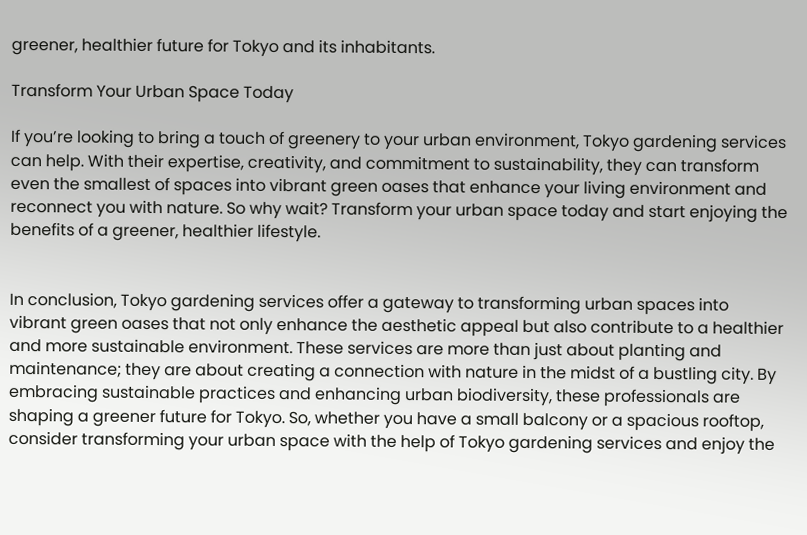greener, healthier future for Tokyo and its inhabitants.

Transform Your Urban Space Today

If you’re looking to bring a touch of greenery to your urban environment, Tokyo gardening services can help. With their expertise, creativity, and commitment to sustainability, they can transform even the smallest of spaces into vibrant green oases that enhance your living environment and reconnect you with nature. So why wait? Transform your urban space today and start enjoying the benefits of a greener, healthier lifestyle.


In conclusion, Tokyo gardening services offer a gateway to transforming urban spaces into vibrant green oases that not only enhance the aesthetic appeal but also contribute to a healthier and more sustainable environment. These services are more than just about planting and maintenance; they are about creating a connection with nature in the midst of a bustling city. By embracing sustainable practices and enhancing urban biodiversity, these professionals are shaping a greener future for Tokyo. So, whether you have a small balcony or a spacious rooftop, consider transforming your urban space with the help of Tokyo gardening services and enjoy the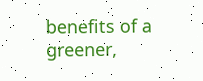benefits of a greener,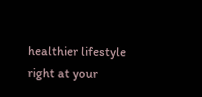healthier lifestyle right at your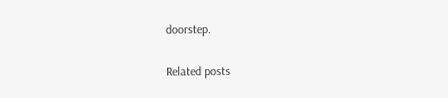doorstep.

Related posts